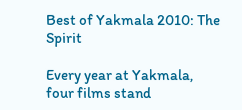Best of Yakmala 2010: The Spirit

Every year at Yakmala, four films stand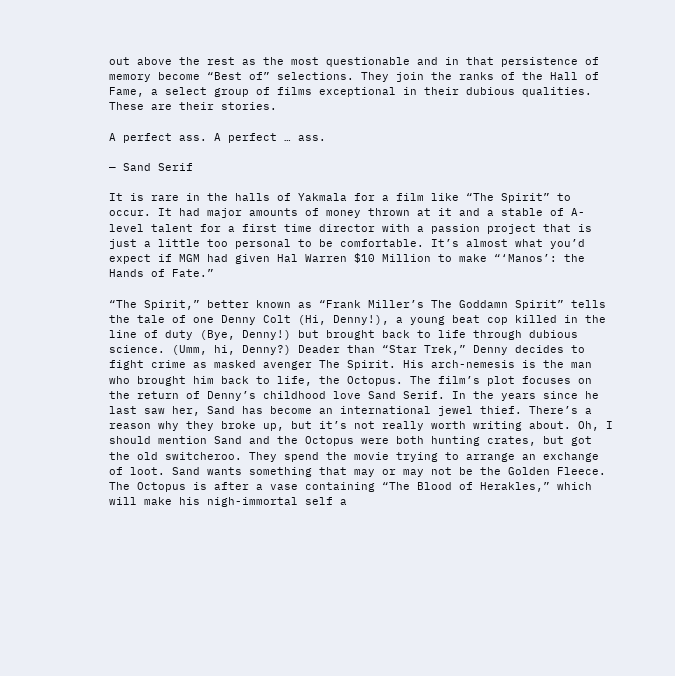out above the rest as the most questionable and in that persistence of memory become “Best of” selections. They join the ranks of the Hall of Fame, a select group of films exceptional in their dubious qualities. These are their stories.

A perfect ass. A perfect … ass.

— Sand Serif

It is rare in the halls of Yakmala for a film like “The Spirit” to occur. It had major amounts of money thrown at it and a stable of A-level talent for a first time director with a passion project that is just a little too personal to be comfortable. It’s almost what you’d expect if MGM had given Hal Warren $10 Million to make “‘Manos’: the Hands of Fate.”

“The Spirit,” better known as “Frank Miller’s The Goddamn Spirit” tells the tale of one Denny Colt (Hi, Denny!), a young beat cop killed in the line of duty (Bye, Denny!) but brought back to life through dubious science. (Umm, hi, Denny?) Deader than “Star Trek,” Denny decides to fight crime as masked avenger The Spirit. His arch-nemesis is the man who brought him back to life, the Octopus. The film’s plot focuses on the return of Denny’s childhood love Sand Serif. In the years since he last saw her, Sand has become an international jewel thief. There’s a reason why they broke up, but it’s not really worth writing about. Oh, I should mention Sand and the Octopus were both hunting crates, but got the old switcheroo. They spend the movie trying to arrange an exchange of loot. Sand wants something that may or may not be the Golden Fleece. The Octopus is after a vase containing “The Blood of Herakles,” which will make his nigh-immortal self a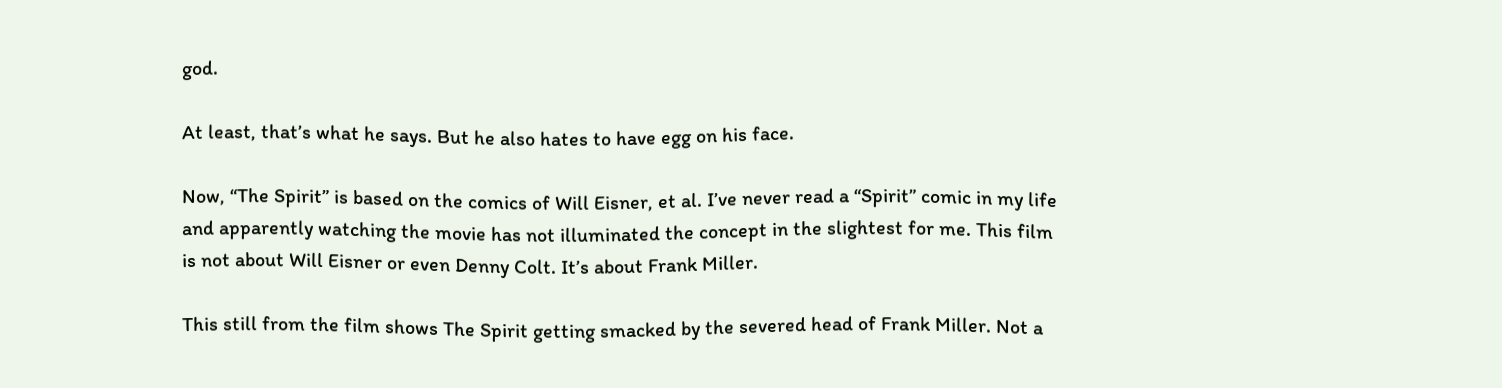god.

At least, that’s what he says. But he also hates to have egg on his face.

Now, “The Spirit” is based on the comics of Will Eisner, et al. I’ve never read a “Spirit” comic in my life and apparently watching the movie has not illuminated the concept in the slightest for me. This film is not about Will Eisner or even Denny Colt. It’s about Frank Miller.

This still from the film shows The Spirit getting smacked by the severed head of Frank Miller. Not a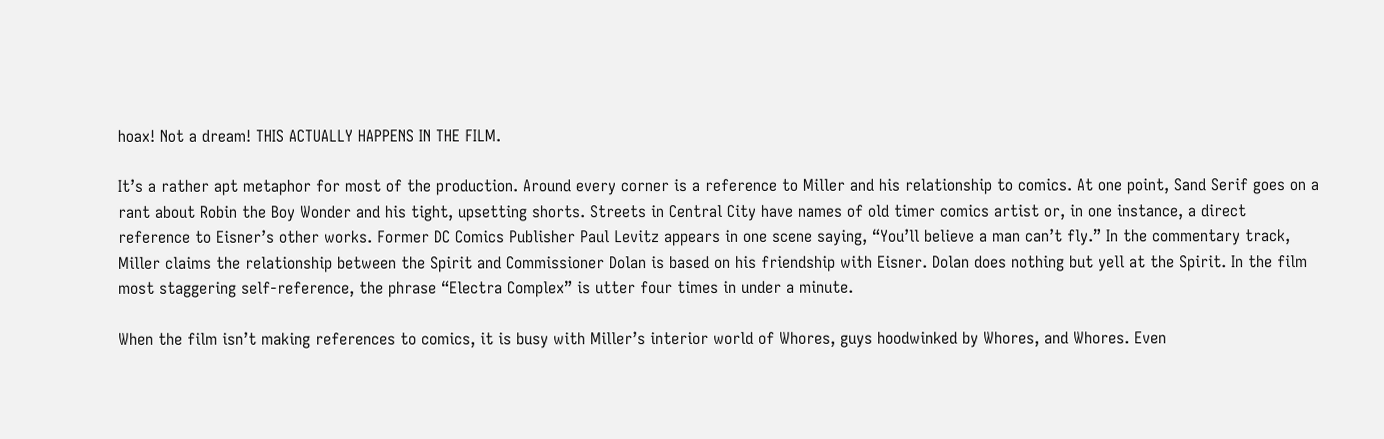hoax! Not a dream! THIS ACTUALLY HAPPENS IN THE FILM.

It’s a rather apt metaphor for most of the production. Around every corner is a reference to Miller and his relationship to comics. At one point, Sand Serif goes on a rant about Robin the Boy Wonder and his tight, upsetting shorts. Streets in Central City have names of old timer comics artist or, in one instance, a direct reference to Eisner’s other works. Former DC Comics Publisher Paul Levitz appears in one scene saying, “You’ll believe a man can’t fly.” In the commentary track, Miller claims the relationship between the Spirit and Commissioner Dolan is based on his friendship with Eisner. Dolan does nothing but yell at the Spirit. In the film most staggering self-reference, the phrase “Electra Complex” is utter four times in under a minute.

When the film isn’t making references to comics, it is busy with Miller’s interior world of Whores, guys hoodwinked by Whores, and Whores. Even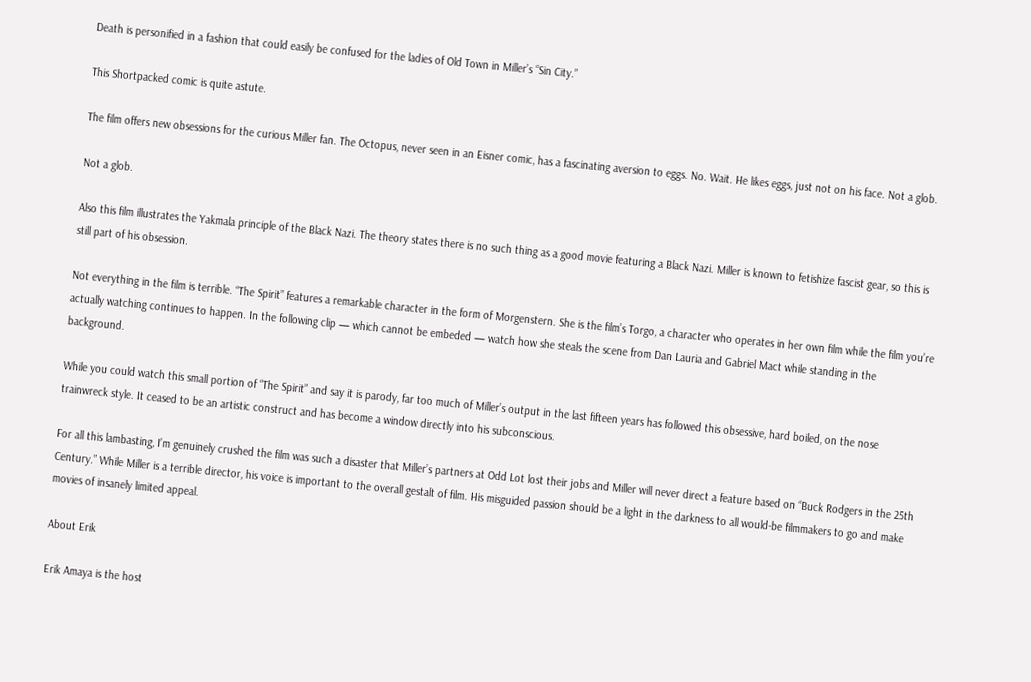Death is personified in a fashion that could easily be confused for the ladies of Old Town in Miller’s “Sin City.”

This Shortpacked comic is quite astute.

The film offers new obsessions for the curious Miller fan. The Octopus, never seen in an Eisner comic, has a fascinating aversion to eggs. No. Wait. He likes eggs, just not on his face. Not a glob.

Not a glob.

Also this film illustrates the Yakmala principle of the Black Nazi. The theory states there is no such thing as a good movie featuring a Black Nazi. Miller is known to fetishize fascist gear, so this is still part of his obsession.

Not everything in the film is terrible. “The Spirit” features a remarkable character in the form of Morgenstern. She is the film’s Torgo, a character who operates in her own film while the film you’re actually watching continues to happen. In the following clip — which cannot be embeded — watch how she steals the scene from Dan Lauria and Gabriel Mact while standing in the background.

While you could watch this small portion of “The Spirit” and say it is parody, far too much of Miller’s output in the last fifteen years has followed this obsessive, hard boiled, on the nose trainwreck style. It ceased to be an artistic construct and has become a window directly into his subconscious.

For all this lambasting, I’m genuinely crushed the film was such a disaster that Miller’s partners at Odd Lot lost their jobs and Miller will never direct a feature based on “Buck Rodgers in the 25th Century.” While Miller is a terrible director, his voice is important to the overall gestalt of film. His misguided passion should be a light in the darkness to all would-be filmmakers to go and make movies of insanely limited appeal.

About Erik

Erik Amaya is the host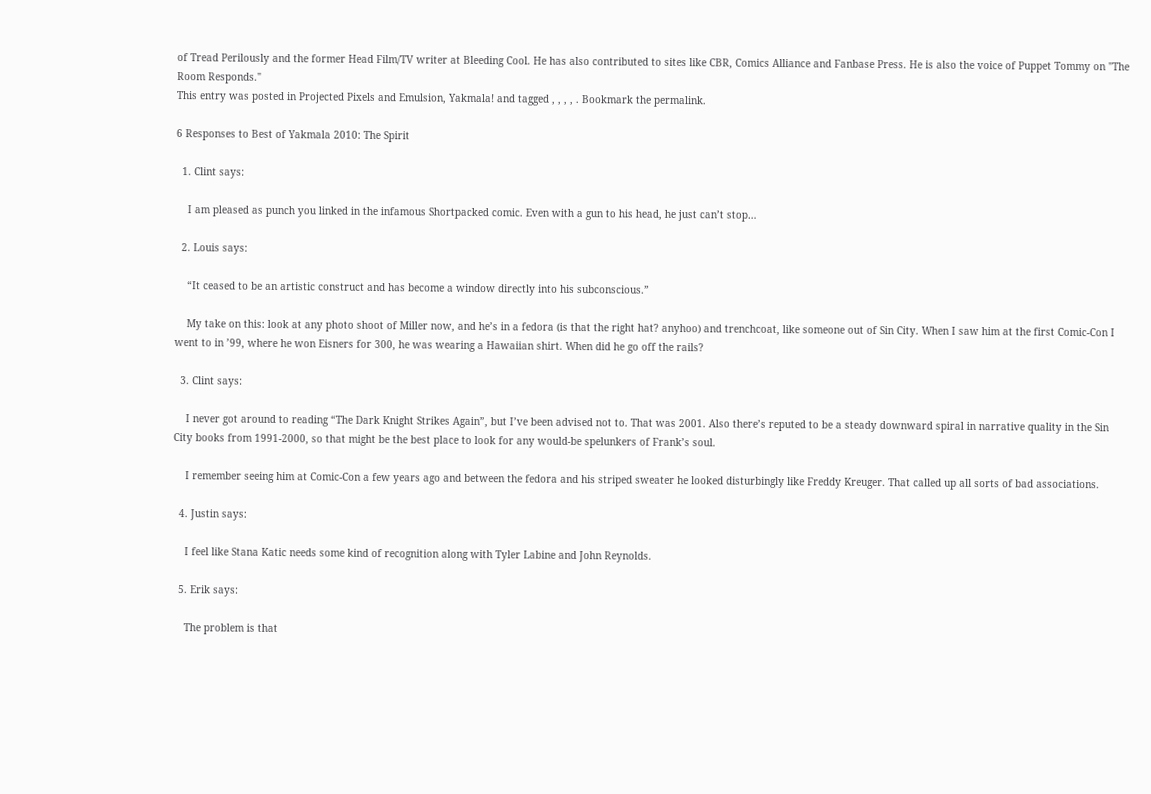of Tread Perilously and the former Head Film/TV writer at Bleeding Cool. He has also contributed to sites like CBR, Comics Alliance and Fanbase Press. He is also the voice of Puppet Tommy on "The Room Responds."
This entry was posted in Projected Pixels and Emulsion, Yakmala! and tagged , , , , . Bookmark the permalink.

6 Responses to Best of Yakmala 2010: The Spirit

  1. Clint says:

    I am pleased as punch you linked in the infamous Shortpacked comic. Even with a gun to his head, he just can’t stop…

  2. Louis says:

    “It ceased to be an artistic construct and has become a window directly into his subconscious.”

    My take on this: look at any photo shoot of Miller now, and he’s in a fedora (is that the right hat? anyhoo) and trenchcoat, like someone out of Sin City. When I saw him at the first Comic-Con I went to in ’99, where he won Eisners for 300, he was wearing a Hawaiian shirt. When did he go off the rails?

  3. Clint says:

    I never got around to reading “The Dark Knight Strikes Again”, but I’ve been advised not to. That was 2001. Also there’s reputed to be a steady downward spiral in narrative quality in the Sin City books from 1991-2000, so that might be the best place to look for any would-be spelunkers of Frank’s soul.

    I remember seeing him at Comic-Con a few years ago and between the fedora and his striped sweater he looked disturbingly like Freddy Kreuger. That called up all sorts of bad associations.

  4. Justin says:

    I feel like Stana Katic needs some kind of recognition along with Tyler Labine and John Reynolds.

  5. Erik says:

    The problem is that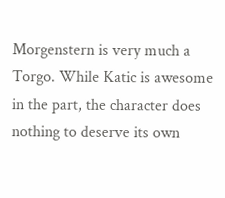Morgenstern is very much a Torgo. While Katic is awesome in the part, the character does nothing to deserve its own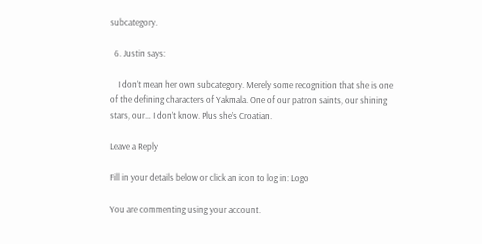subcategory.

  6. Justin says:

    I don’t mean her own subcategory. Merely some recognition that she is one of the defining characters of Yakmala. One of our patron saints, our shining stars, our… I don’t know. Plus she’s Croatian.

Leave a Reply

Fill in your details below or click an icon to log in: Logo

You are commenting using your account.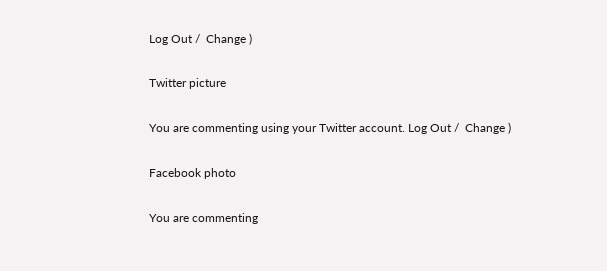Log Out /  Change )

Twitter picture

You are commenting using your Twitter account. Log Out /  Change )

Facebook photo

You are commenting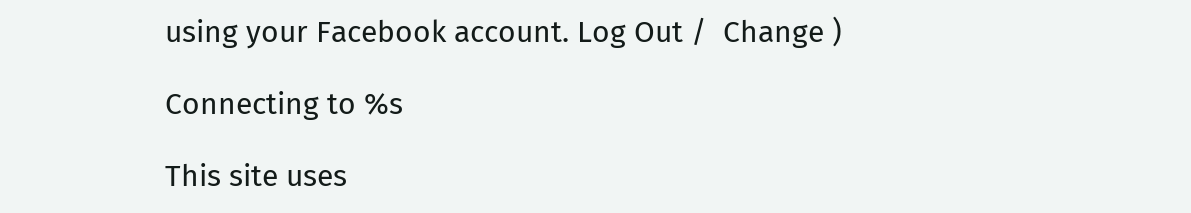using your Facebook account. Log Out /  Change )

Connecting to %s

This site uses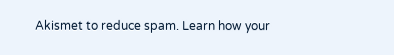Akismet to reduce spam. Learn how your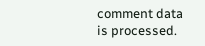comment data is processed.